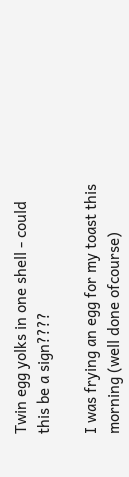Twin egg yolks in one shell - could this be a sign????

I was frying an egg for my toast this morning (well done ofcourse)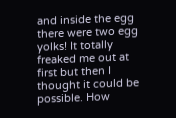and inside the egg there were two egg yolks! It totally freaked me out at first but then I thought it could be possible. How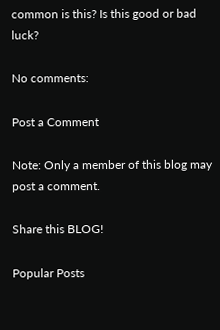common is this? Is this good or bad luck?

No comments:

Post a Comment

Note: Only a member of this blog may post a comment.

Share this BLOG!

Popular Posts